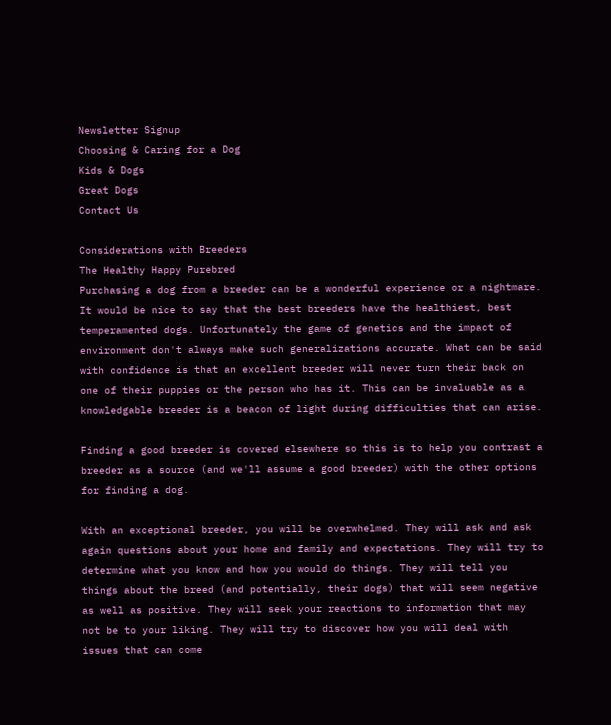Newsletter Signup
Choosing & Caring for a Dog
Kids & Dogs
Great Dogs
Contact Us

Considerations with Breeders
The Healthy Happy Purebred
Purchasing a dog from a breeder can be a wonderful experience or a nightmare. It would be nice to say that the best breeders have the healthiest, best temperamented dogs. Unfortunately the game of genetics and the impact of environment don't always make such generalizations accurate. What can be said with confidence is that an excellent breeder will never turn their back on one of their puppies or the person who has it. This can be invaluable as a knowledgable breeder is a beacon of light during difficulties that can arise.

Finding a good breeder is covered elsewhere so this is to help you contrast a breeder as a source (and we'll assume a good breeder) with the other options for finding a dog.

With an exceptional breeder, you will be overwhelmed. They will ask and ask again questions about your home and family and expectations. They will try to determine what you know and how you would do things. They will tell you things about the breed (and potentially, their dogs) that will seem negative as well as positive. They will seek your reactions to information that may not be to your liking. They will try to discover how you will deal with issues that can come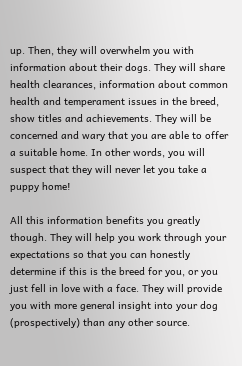up. Then, they will overwhelm you with information about their dogs. They will share health clearances, information about common health and temperament issues in the breed, show titles and achievements. They will be concerned and wary that you are able to offer a suitable home. In other words, you will suspect that they will never let you take a puppy home!

All this information benefits you greatly though. They will help you work through your expectations so that you can honestly determine if this is the breed for you, or you just fell in love with a face. They will provide you with more general insight into your dog (prospectively) than any other source.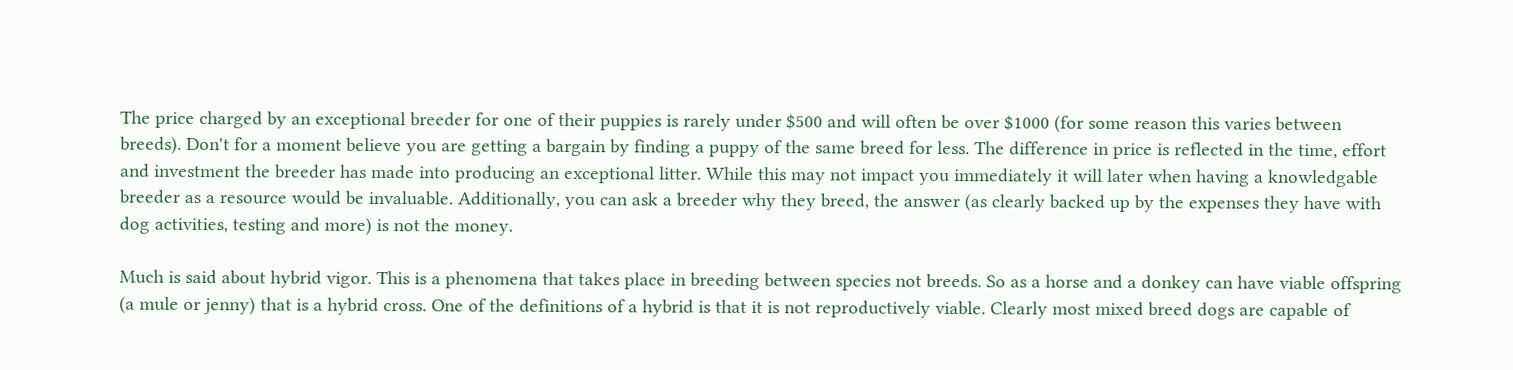The price charged by an exceptional breeder for one of their puppies is rarely under $500 and will often be over $1000 (for some reason this varies between breeds). Don't for a moment believe you are getting a bargain by finding a puppy of the same breed for less. The difference in price is reflected in the time, effort and investment the breeder has made into producing an exceptional litter. While this may not impact you immediately it will later when having a knowledgable breeder as a resource would be invaluable. Additionally, you can ask a breeder why they breed, the answer (as clearly backed up by the expenses they have with dog activities, testing and more) is not the money.

Much is said about hybrid vigor. This is a phenomena that takes place in breeding between species not breeds. So as a horse and a donkey can have viable offspring (a mule or jenny) that is a hybrid cross. One of the definitions of a hybrid is that it is not reproductively viable. Clearly most mixed breed dogs are capable of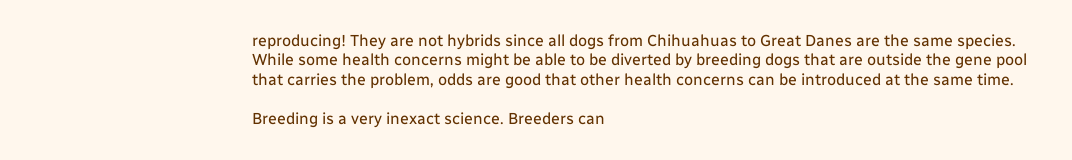reproducing! They are not hybrids since all dogs from Chihuahuas to Great Danes are the same species. While some health concerns might be able to be diverted by breeding dogs that are outside the gene pool that carries the problem, odds are good that other health concerns can be introduced at the same time.

Breeding is a very inexact science. Breeders can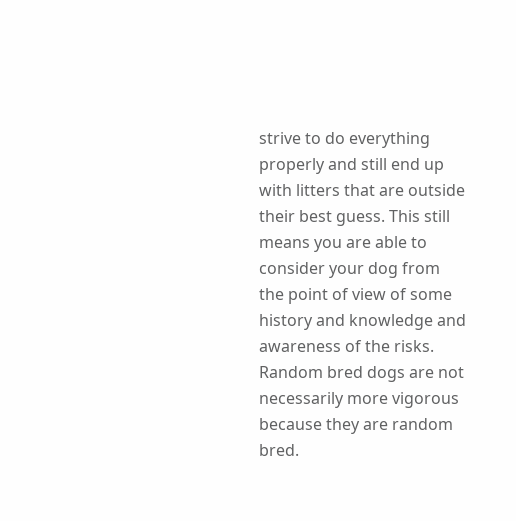strive to do everything properly and still end up with litters that are outside their best guess. This still means you are able to consider your dog from the point of view of some history and knowledge and awareness of the risks. Random bred dogs are not necessarily more vigorous because they are random bred.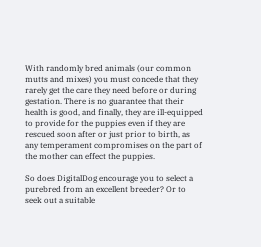With randomly bred animals (our common mutts and mixes) you must concede that they rarely get the care they need before or during gestation. There is no guarantee that their health is good, and finally, they are ill-equipped to provide for the puppies even if they are rescued soon after or just prior to birth, as any temperament compromises on the part of the mother can effect the puppies.

So does DigitalDog encourage you to select a purebred from an excellent breeder? Or to seek out a suitable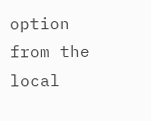option from the local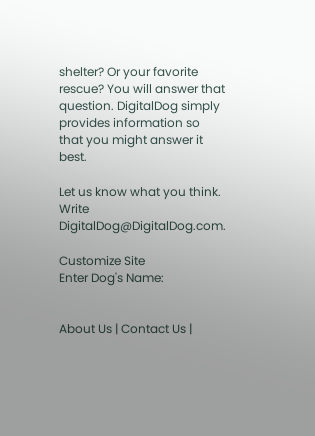shelter? Or your favorite rescue? You will answer that question. DigitalDog simply provides information so that you might answer it best.

Let us know what you think. Write DigitalDog@DigitalDog.com.

Customize Site
Enter Dog's Name:


About Us | Contact Us |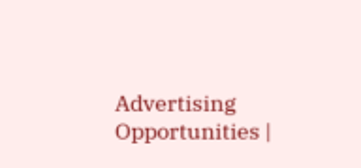Advertising Opportunities |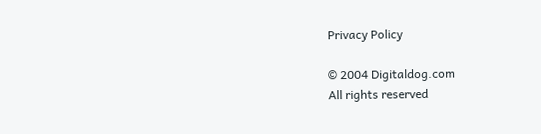Privacy Policy

© 2004 Digitaldog.com
All rights reserved